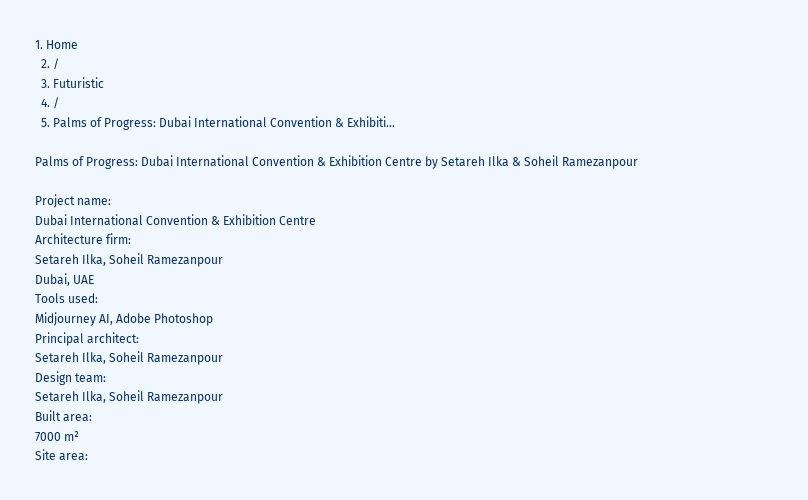1. Home
  2. /
  3. Futuristic
  4. /
  5. Palms of Progress: Dubai International Convention & Exhibiti...

Palms of Progress: Dubai International Convention & Exhibition Centre by Setareh Ilka & Soheil Ramezanpour

Project name:
Dubai International Convention & Exhibition Centre
Architecture firm:
Setareh Ilka, Soheil Ramezanpour
Dubai, UAE
Tools used:
Midjourney AI, Adobe Photoshop
Principal architect:
Setareh Ilka, Soheil Ramezanpour
Design team:
Setareh Ilka, Soheil Ramezanpour
Built area:
7000 m²
Site area: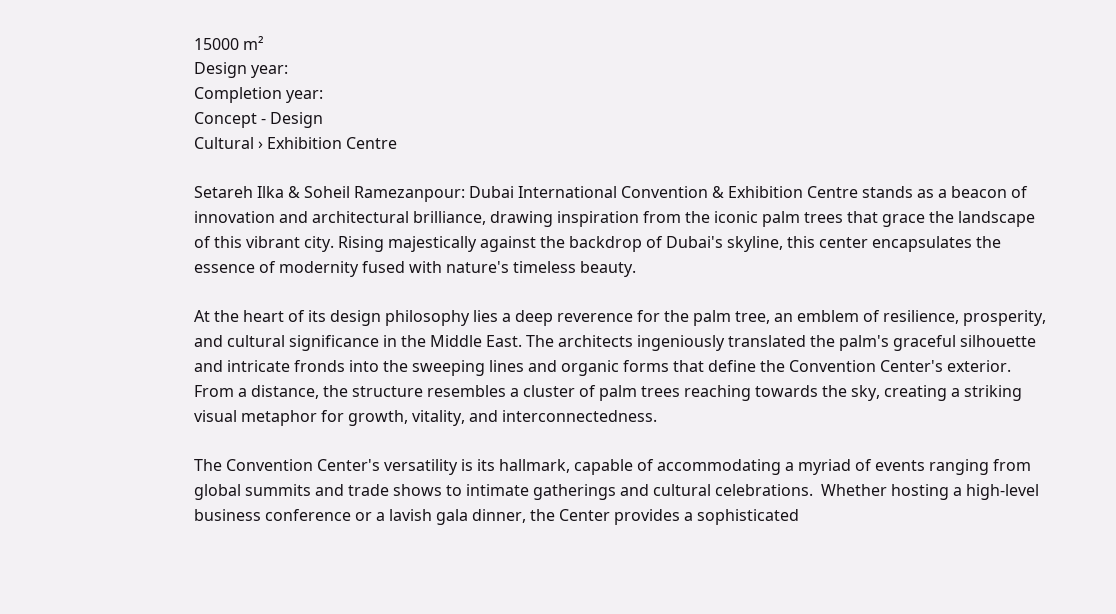15000 m²
Design year:
Completion year:
Concept - Design
Cultural › Exhibition Centre

Setareh Ilka & Soheil Ramezanpour: Dubai International Convention & Exhibition Centre stands as a beacon of innovation and architectural brilliance, drawing inspiration from the iconic palm trees that grace the landscape of this vibrant city. Rising majestically against the backdrop of Dubai's skyline, this center encapsulates the essence of modernity fused with nature's timeless beauty.

At the heart of its design philosophy lies a deep reverence for the palm tree, an emblem of resilience, prosperity, and cultural significance in the Middle East. The architects ingeniously translated the palm's graceful silhouette and intricate fronds into the sweeping lines and organic forms that define the Convention Center's exterior. From a distance, the structure resembles a cluster of palm trees reaching towards the sky, creating a striking visual metaphor for growth, vitality, and interconnectedness.

The Convention Center's versatility is its hallmark, capable of accommodating a myriad of events ranging from global summits and trade shows to intimate gatherings and cultural celebrations.  Whether hosting a high-level business conference or a lavish gala dinner, the Center provides a sophisticated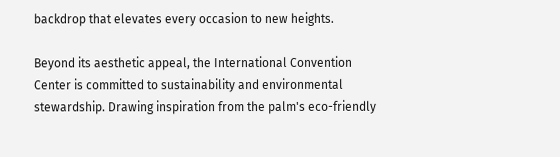backdrop that elevates every occasion to new heights.

Beyond its aesthetic appeal, the International Convention Center is committed to sustainability and environmental stewardship. Drawing inspiration from the palm's eco-friendly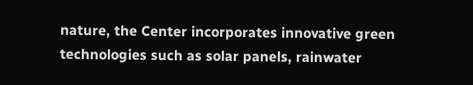nature, the Center incorporates innovative green technologies such as solar panels, rainwater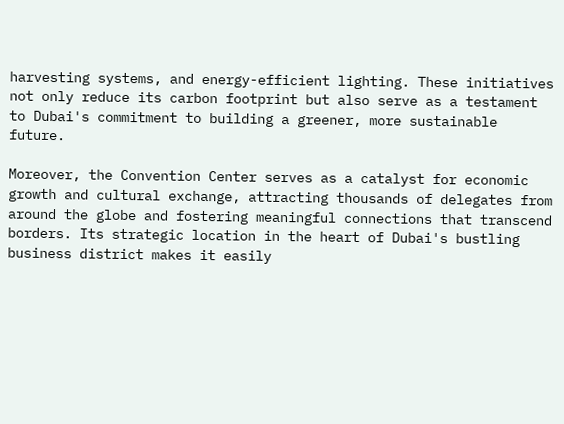harvesting systems, and energy-efficient lighting. These initiatives not only reduce its carbon footprint but also serve as a testament to Dubai's commitment to building a greener, more sustainable future.

Moreover, the Convention Center serves as a catalyst for economic growth and cultural exchange, attracting thousands of delegates from around the globe and fostering meaningful connections that transcend borders. Its strategic location in the heart of Dubai's bustling business district makes it easily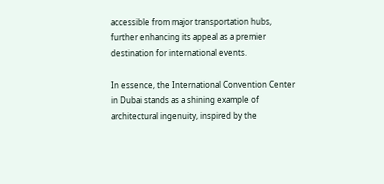accessible from major transportation hubs, further enhancing its appeal as a premier destination for international events.

In essence, the International Convention Center in Dubai stands as a shining example of architectural ingenuity, inspired by the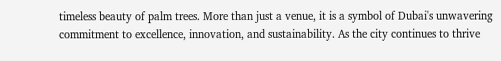timeless beauty of palm trees. More than just a venue, it is a symbol of Dubai's unwavering commitment to excellence, innovation, and sustainability. As the city continues to thrive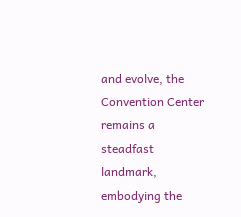and evolve, the Convention Center remains a steadfast landmark, embodying the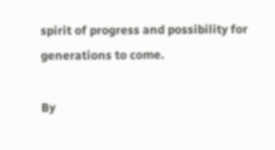spirit of progress and possibility for generations to come.

By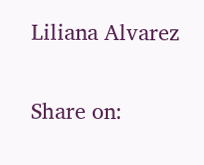Liliana Alvarez

Share on: